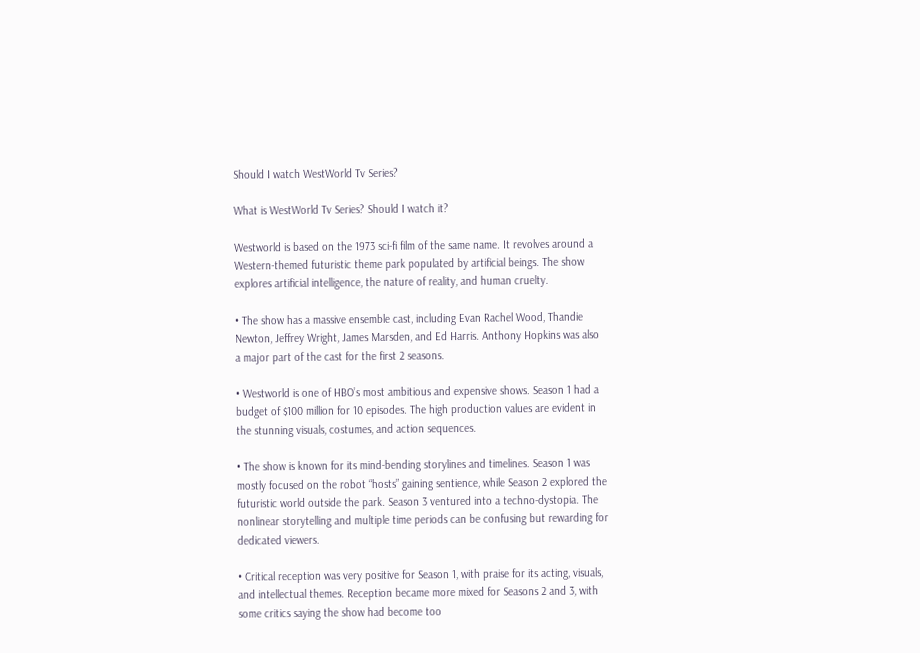Should I watch WestWorld Tv Series?

What is WestWorld Tv Series? Should I watch it?

Westworld is based on the 1973 sci-fi film of the same name. It revolves around a Western-themed futuristic theme park populated by artificial beings. The show explores artificial intelligence, the nature of reality, and human cruelty.

• The show has a massive ensemble cast, including Evan Rachel Wood, Thandie Newton, Jeffrey Wright, James Marsden, and Ed Harris. Anthony Hopkins was also a major part of the cast for the first 2 seasons.

• Westworld is one of HBO’s most ambitious and expensive shows. Season 1 had a budget of $100 million for 10 episodes. The high production values are evident in the stunning visuals, costumes, and action sequences.

• The show is known for its mind-bending storylines and timelines. Season 1 was mostly focused on the robot “hosts” gaining sentience, while Season 2 explored the futuristic world outside the park. Season 3 ventured into a techno-dystopia. The nonlinear storytelling and multiple time periods can be confusing but rewarding for dedicated viewers.

• Critical reception was very positive for Season 1, with praise for its acting, visuals, and intellectual themes. Reception became more mixed for Seasons 2 and 3, with some critics saying the show had become too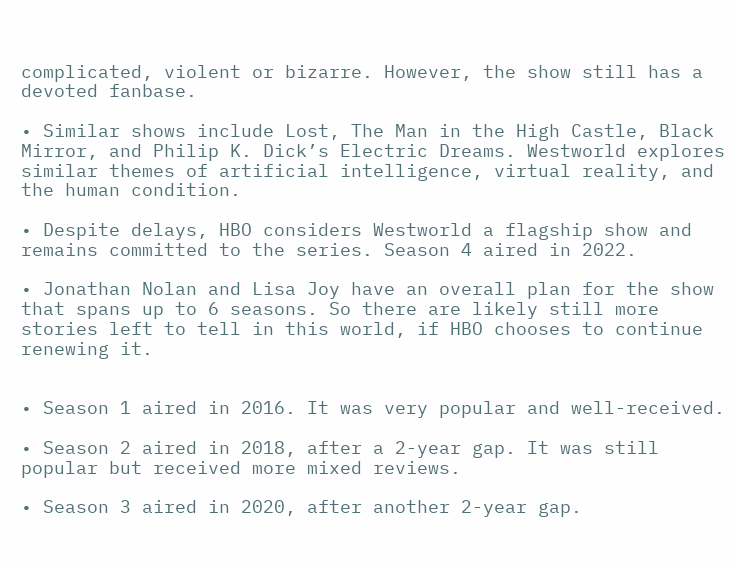complicated, violent or bizarre. However, the show still has a devoted fanbase.

• Similar shows include Lost, The Man in the High Castle, Black Mirror, and Philip K. Dick’s Electric Dreams. Westworld explores similar themes of artificial intelligence, virtual reality, and the human condition.

• Despite delays, HBO considers Westworld a flagship show and remains committed to the series. Season 4 aired in 2022.

• Jonathan Nolan and Lisa Joy have an overall plan for the show that spans up to 6 seasons. So there are likely still more stories left to tell in this world, if HBO chooses to continue renewing it.


• Season 1 aired in 2016. It was very popular and well-received.

• Season 2 aired in 2018, after a 2-year gap. It was still popular but received more mixed reviews.

• Season 3 aired in 2020, after another 2-year gap.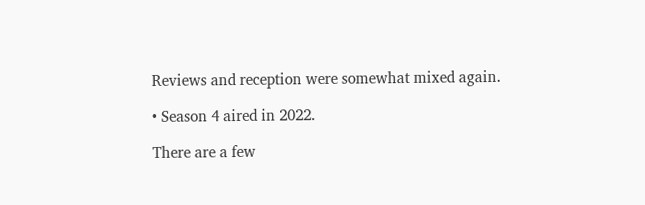Reviews and reception were somewhat mixed again.

• Season 4 aired in 2022.

There are a few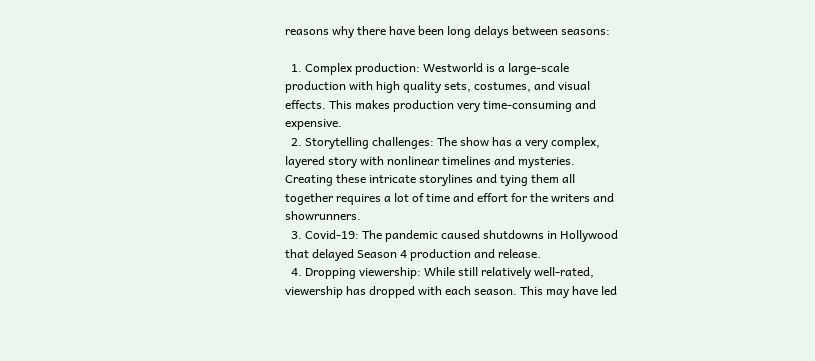reasons why there have been long delays between seasons:

  1. Complex production: Westworld is a large-scale production with high quality sets, costumes, and visual effects. This makes production very time-consuming and expensive.
  2. Storytelling challenges: The show has a very complex, layered story with nonlinear timelines and mysteries. Creating these intricate storylines and tying them all together requires a lot of time and effort for the writers and showrunners.
  3. Covid-19: The pandemic caused shutdowns in Hollywood that delayed Season 4 production and release.
  4. Dropping viewership: While still relatively well-rated, viewership has dropped with each season. This may have led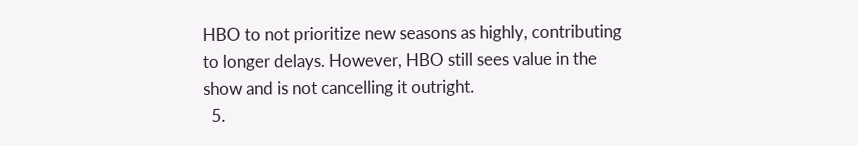HBO to not prioritize new seasons as highly, contributing to longer delays. However, HBO still sees value in the show and is not cancelling it outright.
  5.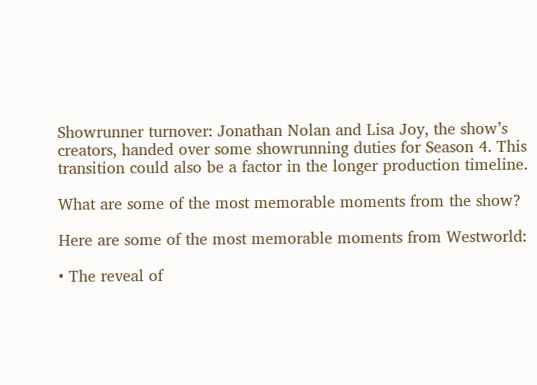Showrunner turnover: Jonathan Nolan and Lisa Joy, the show’s creators, handed over some showrunning duties for Season 4. This transition could also be a factor in the longer production timeline.

What are some of the most memorable moments from the show?

Here are some of the most memorable moments from Westworld:

• The reveal of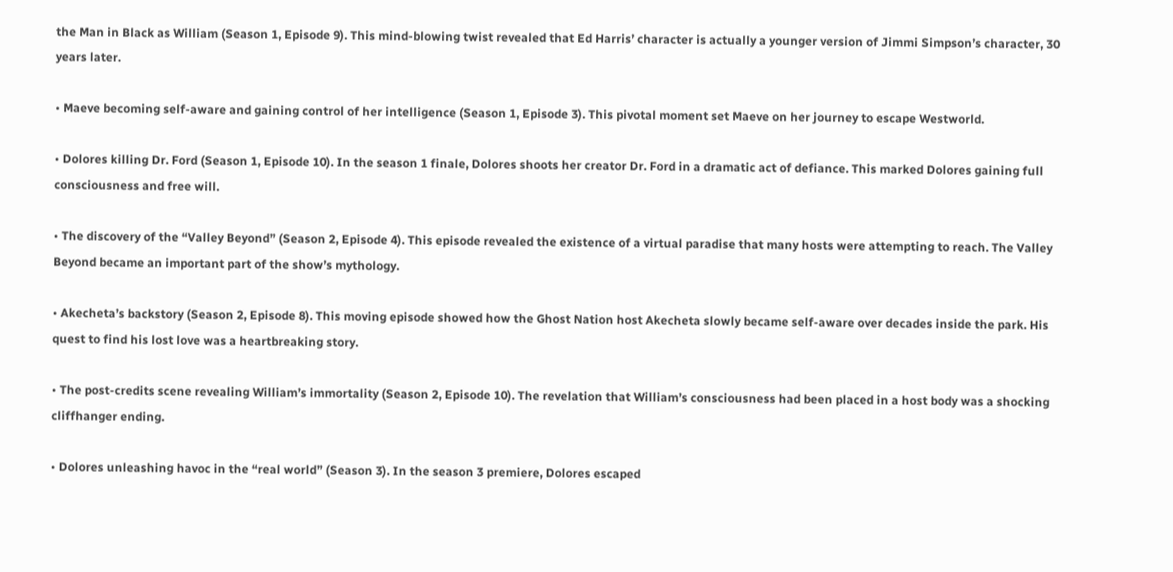the Man in Black as William (Season 1, Episode 9). This mind-blowing twist revealed that Ed Harris’ character is actually a younger version of Jimmi Simpson’s character, 30 years later.

• Maeve becoming self-aware and gaining control of her intelligence (Season 1, Episode 3). This pivotal moment set Maeve on her journey to escape Westworld.

• Dolores killing Dr. Ford (Season 1, Episode 10). In the season 1 finale, Dolores shoots her creator Dr. Ford in a dramatic act of defiance. This marked Dolores gaining full consciousness and free will.

• The discovery of the “Valley Beyond” (Season 2, Episode 4). This episode revealed the existence of a virtual paradise that many hosts were attempting to reach. The Valley Beyond became an important part of the show’s mythology.

• Akecheta’s backstory (Season 2, Episode 8). This moving episode showed how the Ghost Nation host Akecheta slowly became self-aware over decades inside the park. His quest to find his lost love was a heartbreaking story.

• The post-credits scene revealing William’s immortality (Season 2, Episode 10). The revelation that William’s consciousness had been placed in a host body was a shocking cliffhanger ending.

• Dolores unleashing havoc in the “real world” (Season 3). In the season 3 premiere, Dolores escaped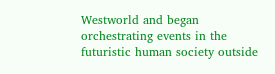Westworld and began orchestrating events in the futuristic human society outside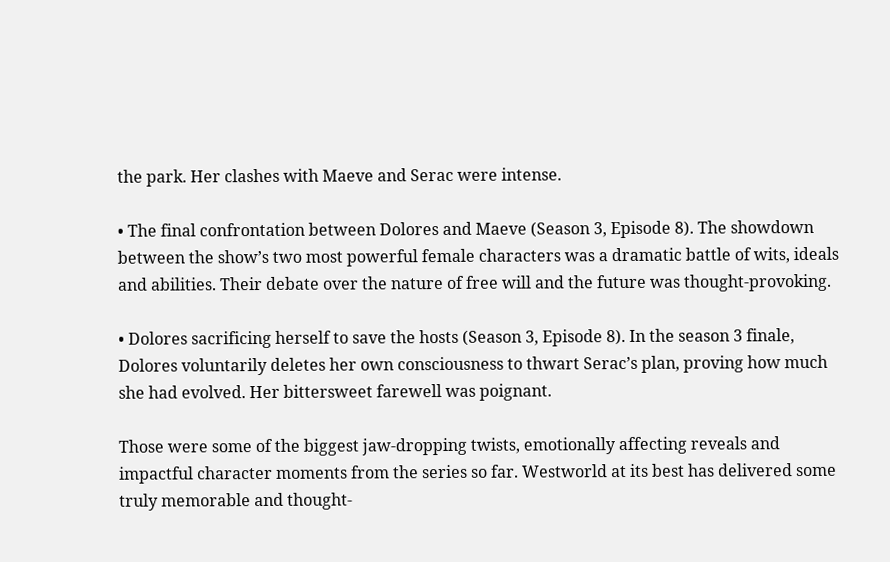the park. Her clashes with Maeve and Serac were intense.

• The final confrontation between Dolores and Maeve (Season 3, Episode 8). The showdown between the show’s two most powerful female characters was a dramatic battle of wits, ideals and abilities. Their debate over the nature of free will and the future was thought-provoking.

• Dolores sacrificing herself to save the hosts (Season 3, Episode 8). In the season 3 finale, Dolores voluntarily deletes her own consciousness to thwart Serac’s plan, proving how much she had evolved. Her bittersweet farewell was poignant.

Those were some of the biggest jaw-dropping twists, emotionally affecting reveals and impactful character moments from the series so far. Westworld at its best has delivered some truly memorable and thought-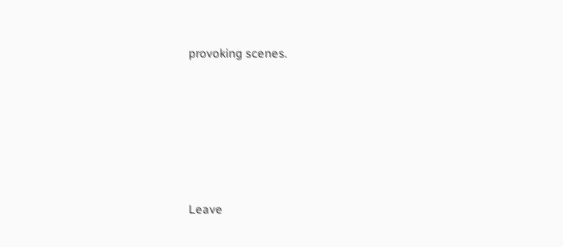provoking scenes.






Leave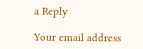a Reply

Your email address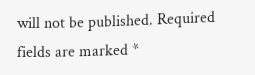will not be published. Required fields are marked *